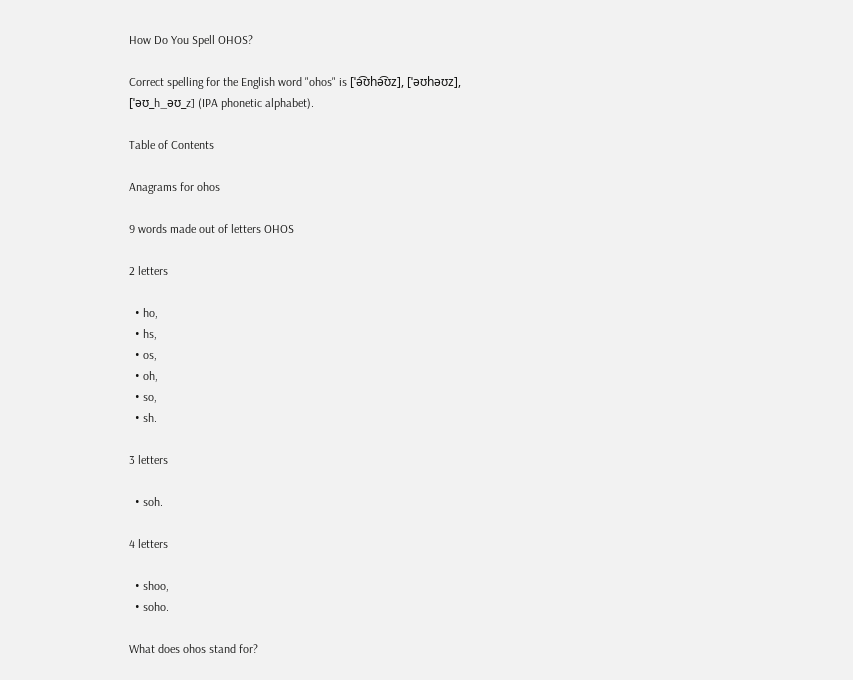How Do You Spell OHOS?

Correct spelling for the English word "ohos" is [ˈə͡ʊhə͡ʊz], [ˈəʊhəʊz], [ˈəʊ_h_əʊ_z] (IPA phonetic alphabet).

Table of Contents

Anagrams for ohos

9 words made out of letters OHOS

2 letters

  • ho,
  • hs,
  • os,
  • oh,
  • so,
  • sh.

3 letters

  • soh.

4 letters

  • shoo,
  • soho.

What does ohos stand for?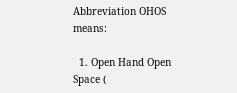Abbreviation OHOS means:

  1. Open Hand Open Space (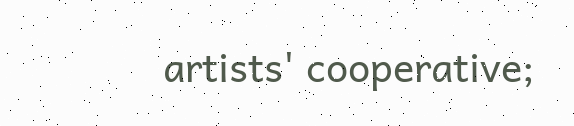artists' cooperative;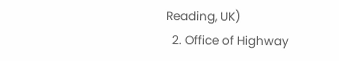Reading, UK)
  2. Office of Highway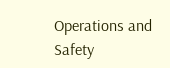Operations and Safety